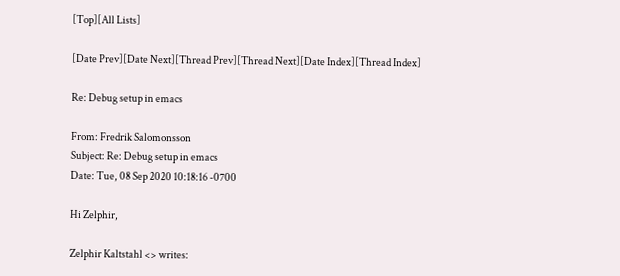[Top][All Lists]

[Date Prev][Date Next][Thread Prev][Thread Next][Date Index][Thread Index]

Re: Debug setup in emacs

From: Fredrik Salomonsson
Subject: Re: Debug setup in emacs
Date: Tue, 08 Sep 2020 10:18:16 -0700

Hi Zelphir,

Zelphir Kaltstahl <> writes: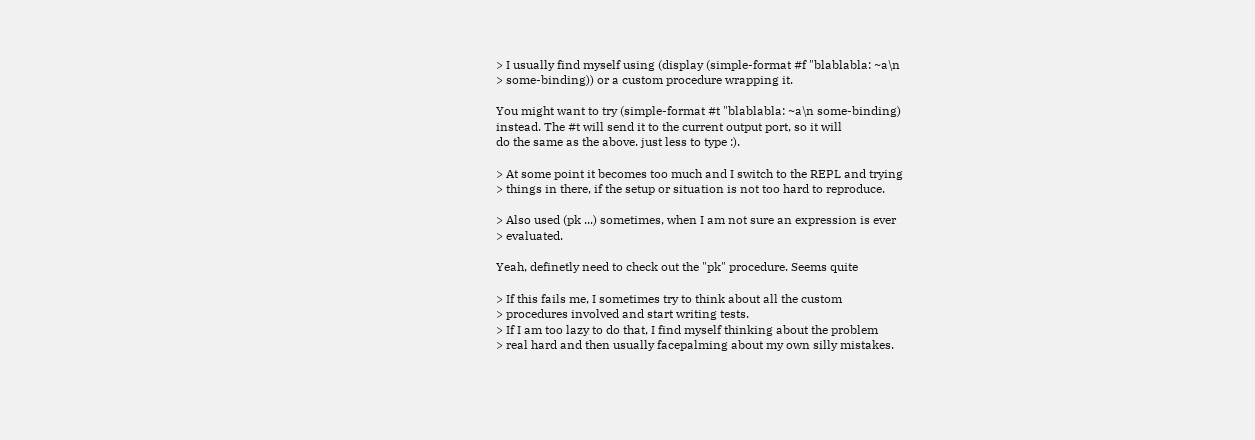> I usually find myself using (display (simple-format #f "blablabla: ~a\n
> some-binding)) or a custom procedure wrapping it.

You might want to try (simple-format #t "blablabla: ~a\n some-binding)
instead. The #t will send it to the current output port, so it will
do the same as the above. just less to type :).

> At some point it becomes too much and I switch to the REPL and trying
> things in there, if the setup or situation is not too hard to reproduce.

> Also used (pk ...) sometimes, when I am not sure an expression is ever
> evaluated.

Yeah, definetly need to check out the "pk" procedure. Seems quite

> If this fails me, I sometimes try to think about all the custom
> procedures involved and start writing tests.
> If I am too lazy to do that, I find myself thinking about the problem
> real hard and then usually facepalming about my own silly mistakes.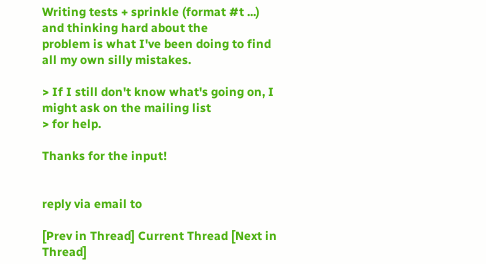Writing tests + sprinkle (format #t ...) and thinking hard about the
problem is what I've been doing to find all my own silly mistakes.

> If I still don't know what's going on, I might ask on the mailing list
> for help.

Thanks for the input!


reply via email to

[Prev in Thread] Current Thread [Next in Thread]